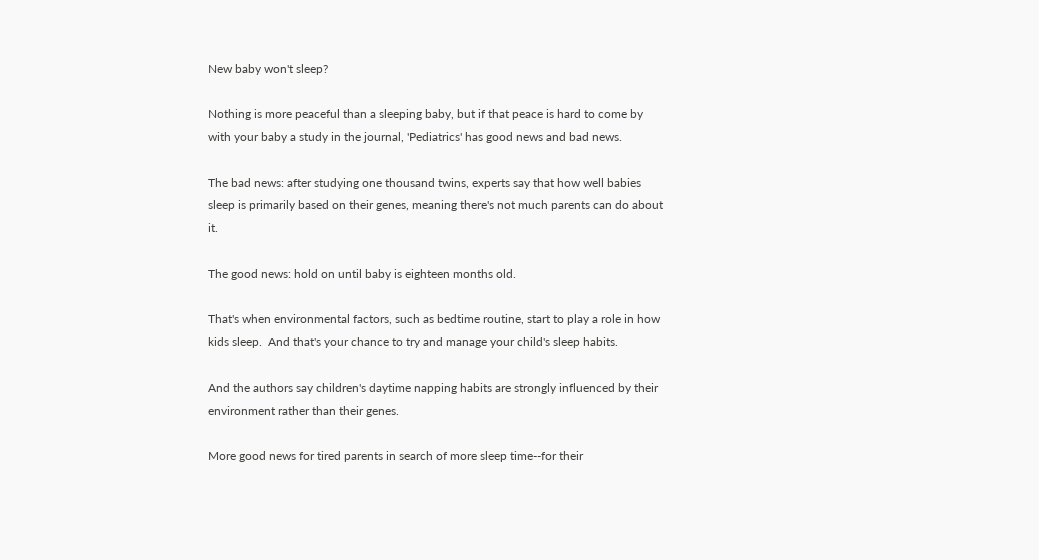New baby won't sleep?

Nothing is more peaceful than a sleeping baby, but if that peace is hard to come by with your baby a study in the journal, 'Pediatrics' has good news and bad news.

The bad news: after studying one thousand twins, experts say that how well babies sleep is primarily based on their genes, meaning there's not much parents can do about it.

The good news: hold on until baby is eighteen months old.

That's when environmental factors, such as bedtime routine, start to play a role in how kids sleep.  And that's your chance to try and manage your child's sleep habits.

And the authors say children's daytime napping habits are strongly influenced by their environment rather than their genes.

More good news for tired parents in search of more sleep time--for their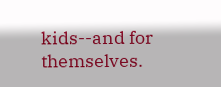kids--and for themselves.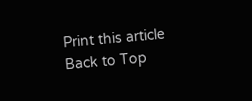Print this article Back to Top